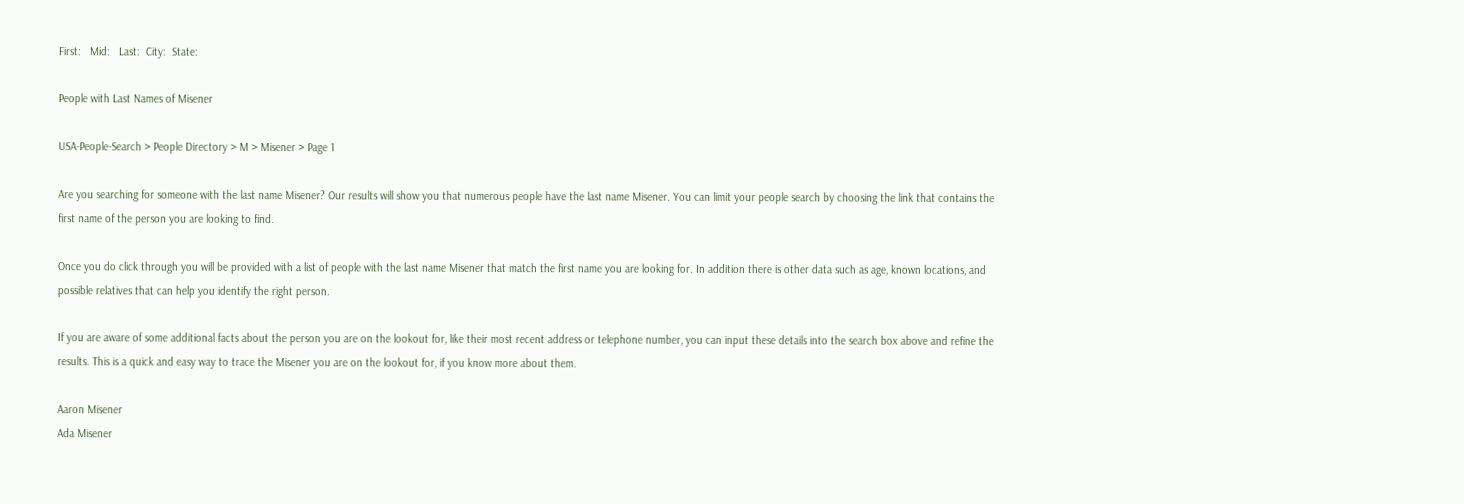First:   Mid:   Last:  City:  State:

People with Last Names of Misener

USA-People-Search > People Directory > M > Misener > Page 1

Are you searching for someone with the last name Misener? Our results will show you that numerous people have the last name Misener. You can limit your people search by choosing the link that contains the first name of the person you are looking to find.

Once you do click through you will be provided with a list of people with the last name Misener that match the first name you are looking for. In addition there is other data such as age, known locations, and possible relatives that can help you identify the right person.

If you are aware of some additional facts about the person you are on the lookout for, like their most recent address or telephone number, you can input these details into the search box above and refine the results. This is a quick and easy way to trace the Misener you are on the lookout for, if you know more about them.

Aaron Misener
Ada Misener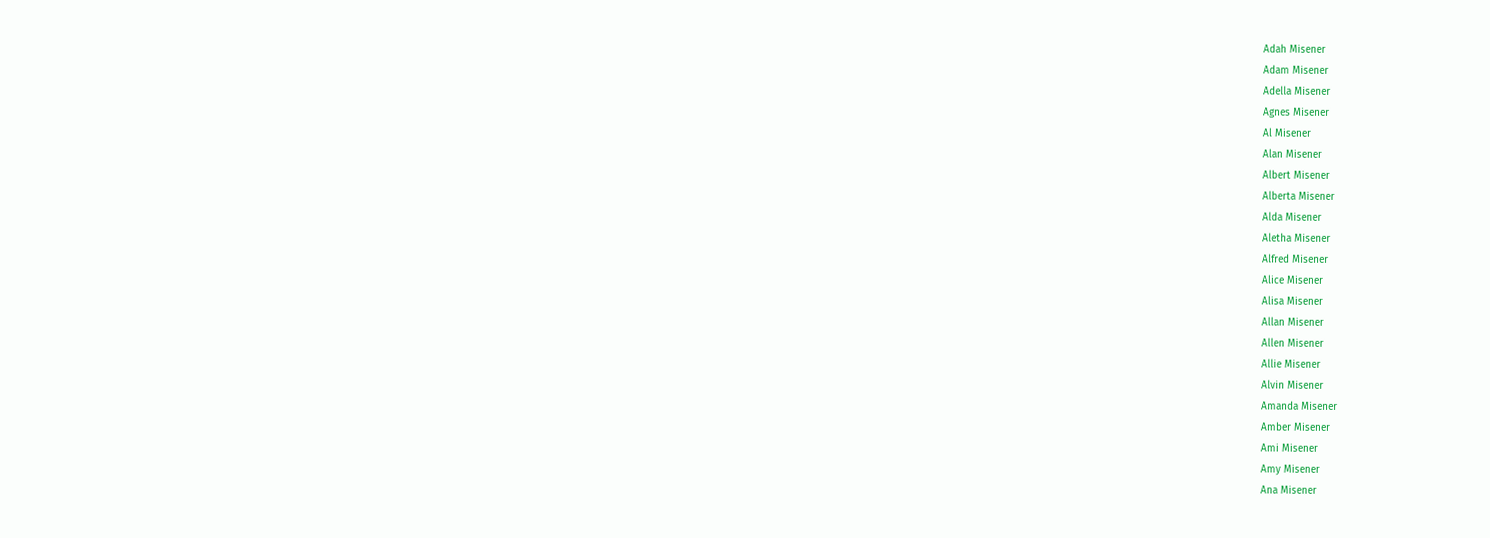Adah Misener
Adam Misener
Adella Misener
Agnes Misener
Al Misener
Alan Misener
Albert Misener
Alberta Misener
Alda Misener
Aletha Misener
Alfred Misener
Alice Misener
Alisa Misener
Allan Misener
Allen Misener
Allie Misener
Alvin Misener
Amanda Misener
Amber Misener
Ami Misener
Amy Misener
Ana Misener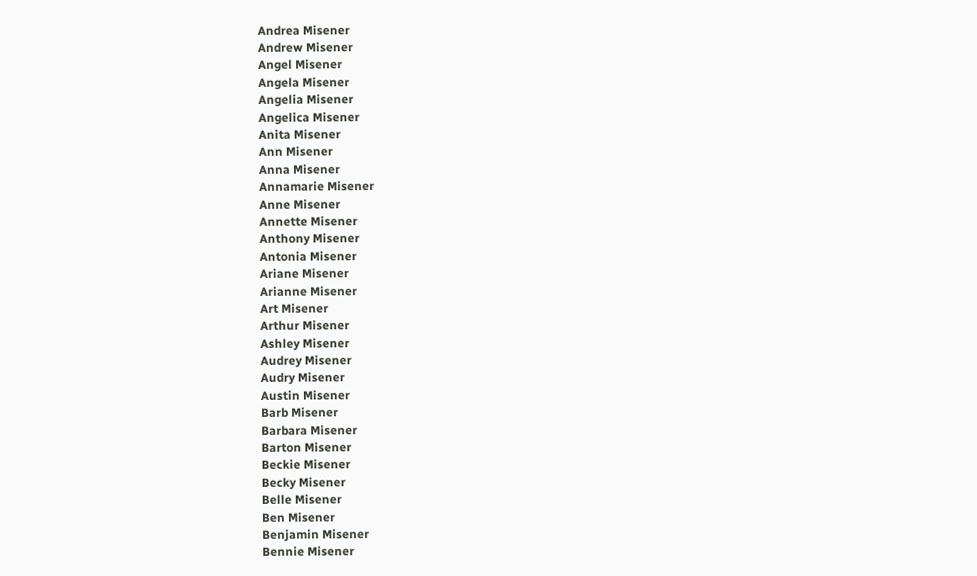Andrea Misener
Andrew Misener
Angel Misener
Angela Misener
Angelia Misener
Angelica Misener
Anita Misener
Ann Misener
Anna Misener
Annamarie Misener
Anne Misener
Annette Misener
Anthony Misener
Antonia Misener
Ariane Misener
Arianne Misener
Art Misener
Arthur Misener
Ashley Misener
Audrey Misener
Audry Misener
Austin Misener
Barb Misener
Barbara Misener
Barton Misener
Beckie Misener
Becky Misener
Belle Misener
Ben Misener
Benjamin Misener
Bennie Misener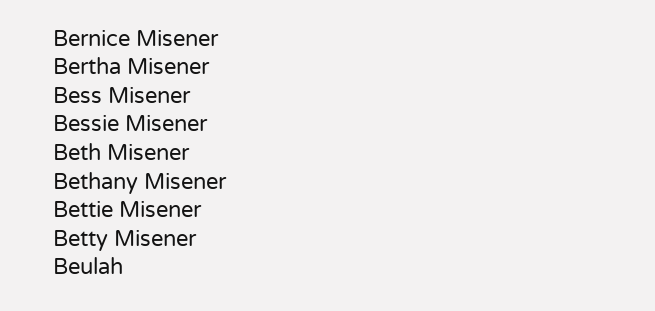Bernice Misener
Bertha Misener
Bess Misener
Bessie Misener
Beth Misener
Bethany Misener
Bettie Misener
Betty Misener
Beulah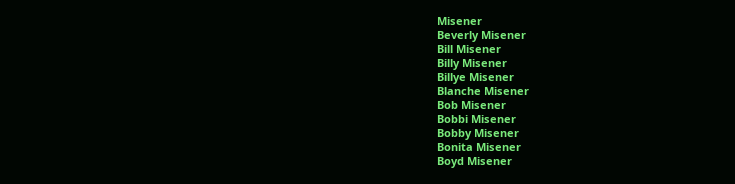Misener
Beverly Misener
Bill Misener
Billy Misener
Billye Misener
Blanche Misener
Bob Misener
Bobbi Misener
Bobby Misener
Bonita Misener
Boyd Misener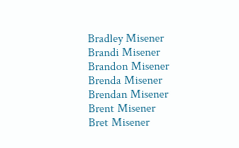Bradley Misener
Brandi Misener
Brandon Misener
Brenda Misener
Brendan Misener
Brent Misener
Bret Misener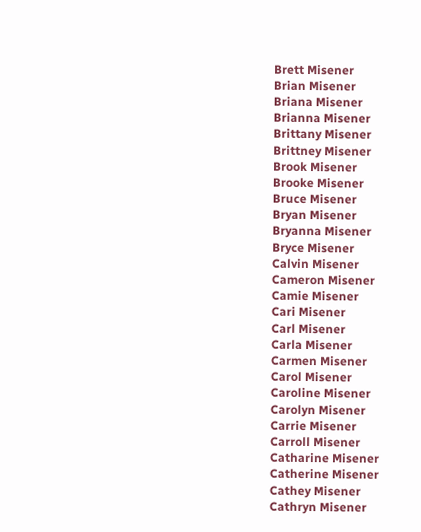Brett Misener
Brian Misener
Briana Misener
Brianna Misener
Brittany Misener
Brittney Misener
Brook Misener
Brooke Misener
Bruce Misener
Bryan Misener
Bryanna Misener
Bryce Misener
Calvin Misener
Cameron Misener
Camie Misener
Cari Misener
Carl Misener
Carla Misener
Carmen Misener
Carol Misener
Caroline Misener
Carolyn Misener
Carrie Misener
Carroll Misener
Catharine Misener
Catherine Misener
Cathey Misener
Cathryn Misener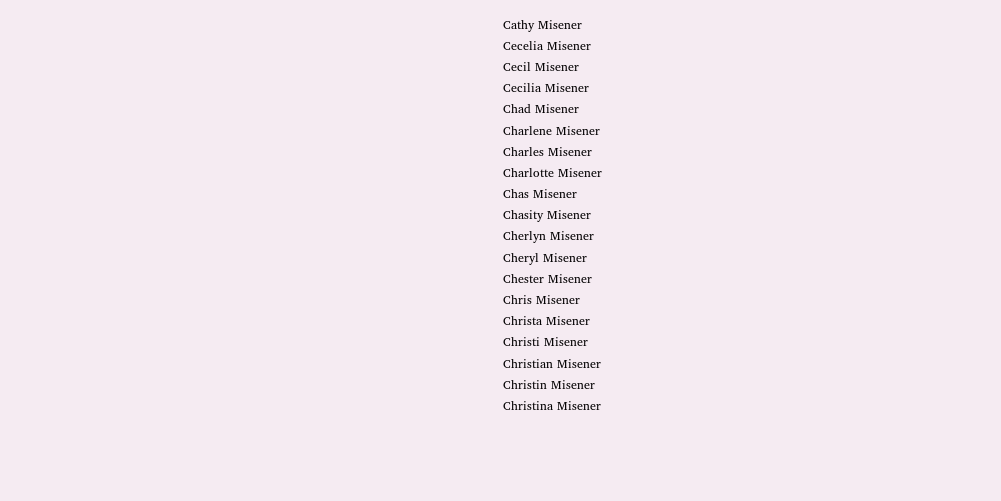Cathy Misener
Cecelia Misener
Cecil Misener
Cecilia Misener
Chad Misener
Charlene Misener
Charles Misener
Charlotte Misener
Chas Misener
Chasity Misener
Cherlyn Misener
Cheryl Misener
Chester Misener
Chris Misener
Christa Misener
Christi Misener
Christian Misener
Christin Misener
Christina Misener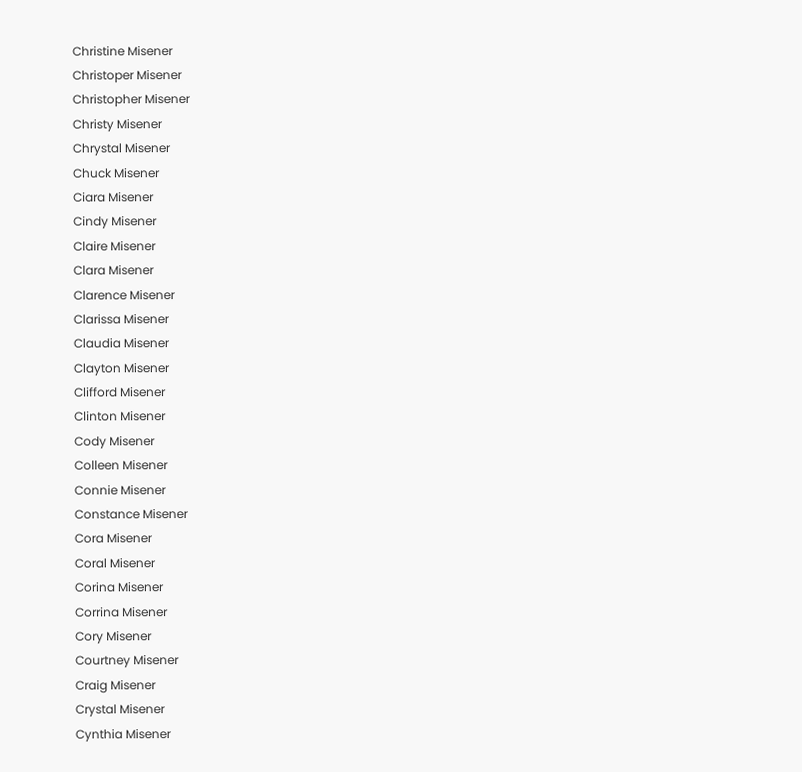Christine Misener
Christoper Misener
Christopher Misener
Christy Misener
Chrystal Misener
Chuck Misener
Ciara Misener
Cindy Misener
Claire Misener
Clara Misener
Clarence Misener
Clarissa Misener
Claudia Misener
Clayton Misener
Clifford Misener
Clinton Misener
Cody Misener
Colleen Misener
Connie Misener
Constance Misener
Cora Misener
Coral Misener
Corina Misener
Corrina Misener
Cory Misener
Courtney Misener
Craig Misener
Crystal Misener
Cynthia Misener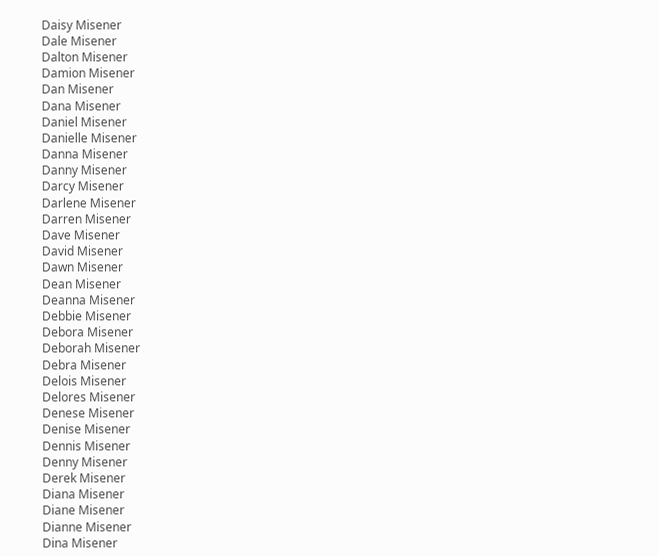Daisy Misener
Dale Misener
Dalton Misener
Damion Misener
Dan Misener
Dana Misener
Daniel Misener
Danielle Misener
Danna Misener
Danny Misener
Darcy Misener
Darlene Misener
Darren Misener
Dave Misener
David Misener
Dawn Misener
Dean Misener
Deanna Misener
Debbie Misener
Debora Misener
Deborah Misener
Debra Misener
Delois Misener
Delores Misener
Denese Misener
Denise Misener
Dennis Misener
Denny Misener
Derek Misener
Diana Misener
Diane Misener
Dianne Misener
Dina Misener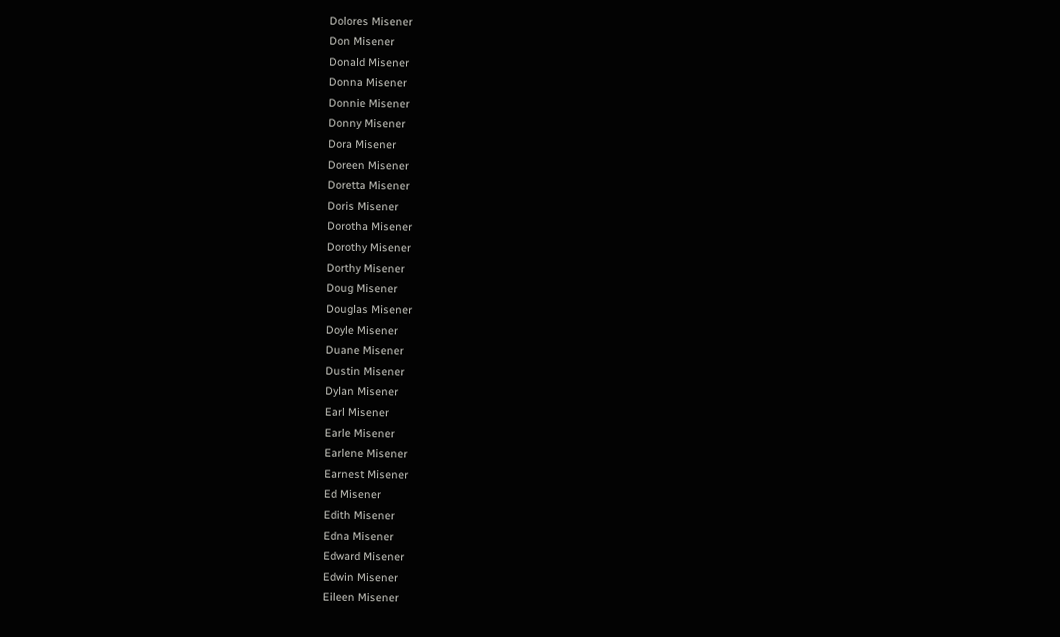Dolores Misener
Don Misener
Donald Misener
Donna Misener
Donnie Misener
Donny Misener
Dora Misener
Doreen Misener
Doretta Misener
Doris Misener
Dorotha Misener
Dorothy Misener
Dorthy Misener
Doug Misener
Douglas Misener
Doyle Misener
Duane Misener
Dustin Misener
Dylan Misener
Earl Misener
Earle Misener
Earlene Misener
Earnest Misener
Ed Misener
Edith Misener
Edna Misener
Edward Misener
Edwin Misener
Eileen Misener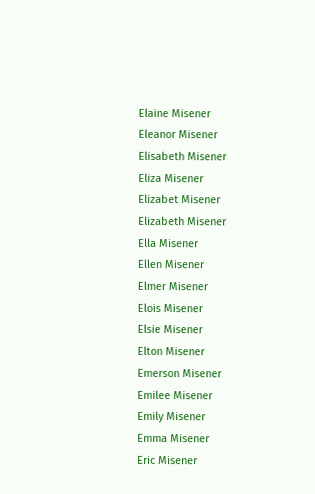Elaine Misener
Eleanor Misener
Elisabeth Misener
Eliza Misener
Elizabet Misener
Elizabeth Misener
Ella Misener
Ellen Misener
Elmer Misener
Elois Misener
Elsie Misener
Elton Misener
Emerson Misener
Emilee Misener
Emily Misener
Emma Misener
Eric Misener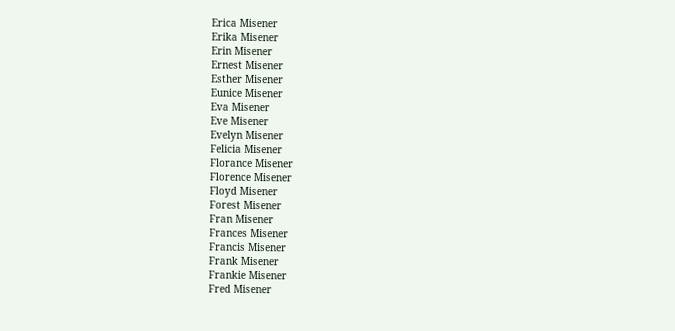Erica Misener
Erika Misener
Erin Misener
Ernest Misener
Esther Misener
Eunice Misener
Eva Misener
Eve Misener
Evelyn Misener
Felicia Misener
Florance Misener
Florence Misener
Floyd Misener
Forest Misener
Fran Misener
Frances Misener
Francis Misener
Frank Misener
Frankie Misener
Fred Misener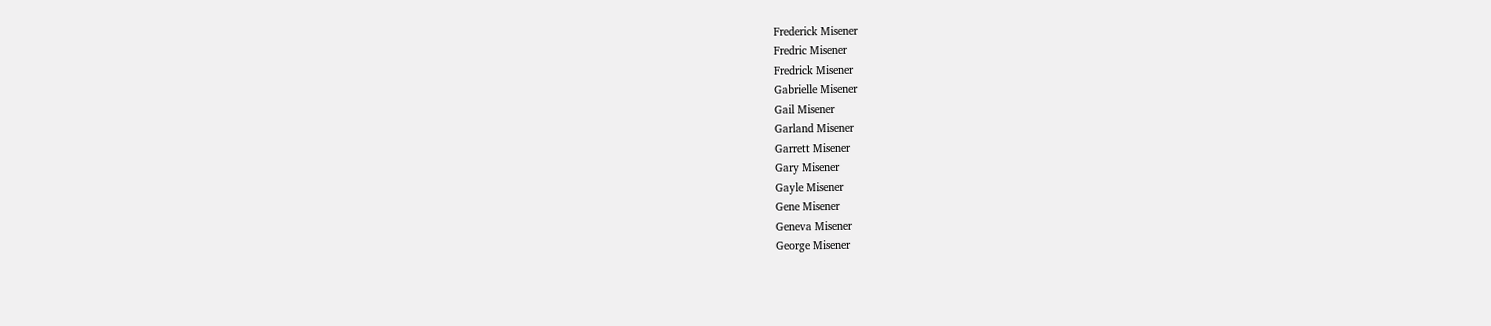Frederick Misener
Fredric Misener
Fredrick Misener
Gabrielle Misener
Gail Misener
Garland Misener
Garrett Misener
Gary Misener
Gayle Misener
Gene Misener
Geneva Misener
George Misener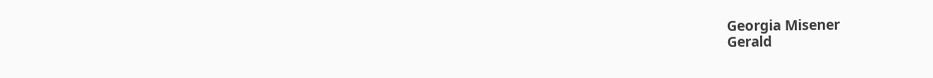Georgia Misener
Gerald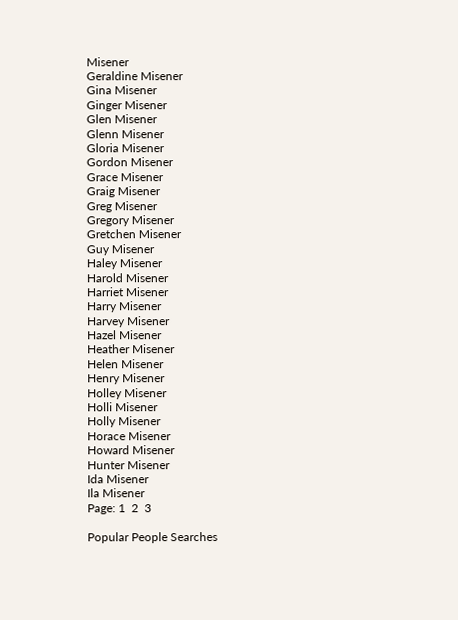Misener
Geraldine Misener
Gina Misener
Ginger Misener
Glen Misener
Glenn Misener
Gloria Misener
Gordon Misener
Grace Misener
Graig Misener
Greg Misener
Gregory Misener
Gretchen Misener
Guy Misener
Haley Misener
Harold Misener
Harriet Misener
Harry Misener
Harvey Misener
Hazel Misener
Heather Misener
Helen Misener
Henry Misener
Holley Misener
Holli Misener
Holly Misener
Horace Misener
Howard Misener
Hunter Misener
Ida Misener
Ila Misener
Page: 1  2  3

Popular People Searches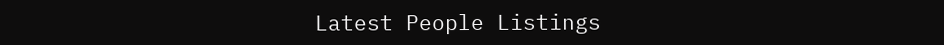Latest People Listings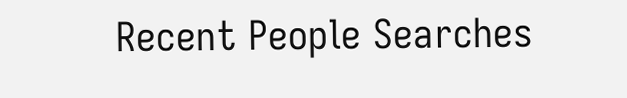Recent People Searches